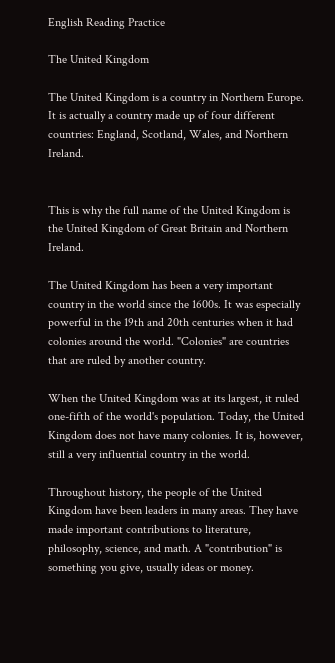English Reading Practice

The United Kingdom

The United Kingdom is a country in Northern Europe. It is actually a country made up of four different countries: England, Scotland, Wales, and Northern Ireland.


This is why the full name of the United Kingdom is the United Kingdom of Great Britain and Northern Ireland.

The United Kingdom has been a very important country in the world since the 1600s. It was especially powerful in the 19th and 20th centuries when it had colonies around the world. "Colonies" are countries that are ruled by another country.

When the United Kingdom was at its largest, it ruled one-fifth of the world's population. Today, the United Kingdom does not have many colonies. It is, however, still a very influential country in the world.

Throughout history, the people of the United Kingdom have been leaders in many areas. They have made important contributions to literature, philosophy, science, and math. A "contribution" is something you give, usually ideas or money.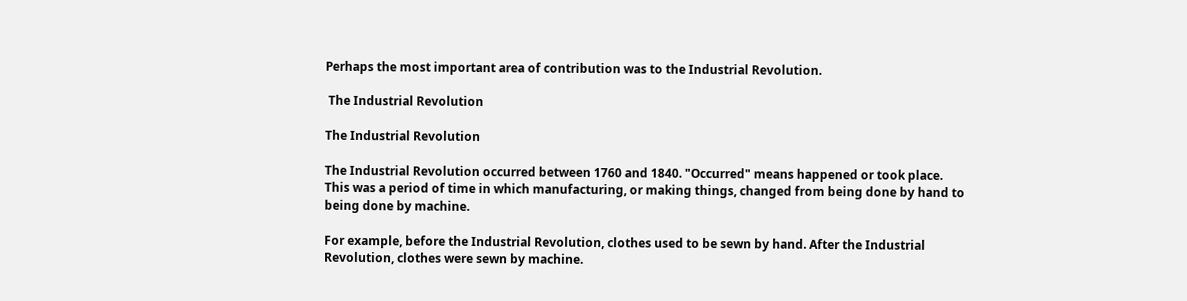Perhaps the most important area of contribution was to the Industrial Revolution.

 The Industrial Revolution

The Industrial Revolution

The Industrial Revolution occurred between 1760 and 1840. "Occurred" means happened or took place. This was a period of time in which manufacturing, or making things, changed from being done by hand to being done by machine.

For example, before the Industrial Revolution, clothes used to be sewn by hand. After the Industrial Revolution, clothes were sewn by machine.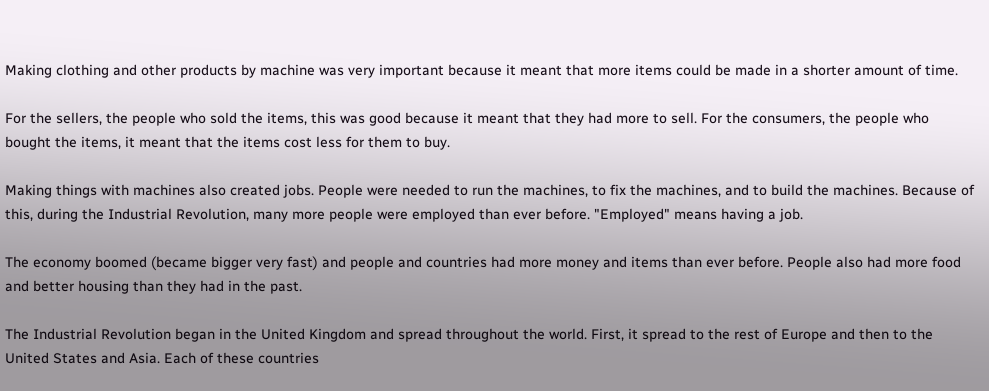Making clothing and other products by machine was very important because it meant that more items could be made in a shorter amount of time.

For the sellers, the people who sold the items, this was good because it meant that they had more to sell. For the consumers, the people who bought the items, it meant that the items cost less for them to buy.

Making things with machines also created jobs. People were needed to run the machines, to fix the machines, and to build the machines. Because of this, during the Industrial Revolution, many more people were employed than ever before. "Employed" means having a job.

The economy boomed (became bigger very fast) and people and countries had more money and items than ever before. People also had more food and better housing than they had in the past.

The Industrial Revolution began in the United Kingdom and spread throughout the world. First, it spread to the rest of Europe and then to the United States and Asia. Each of these countries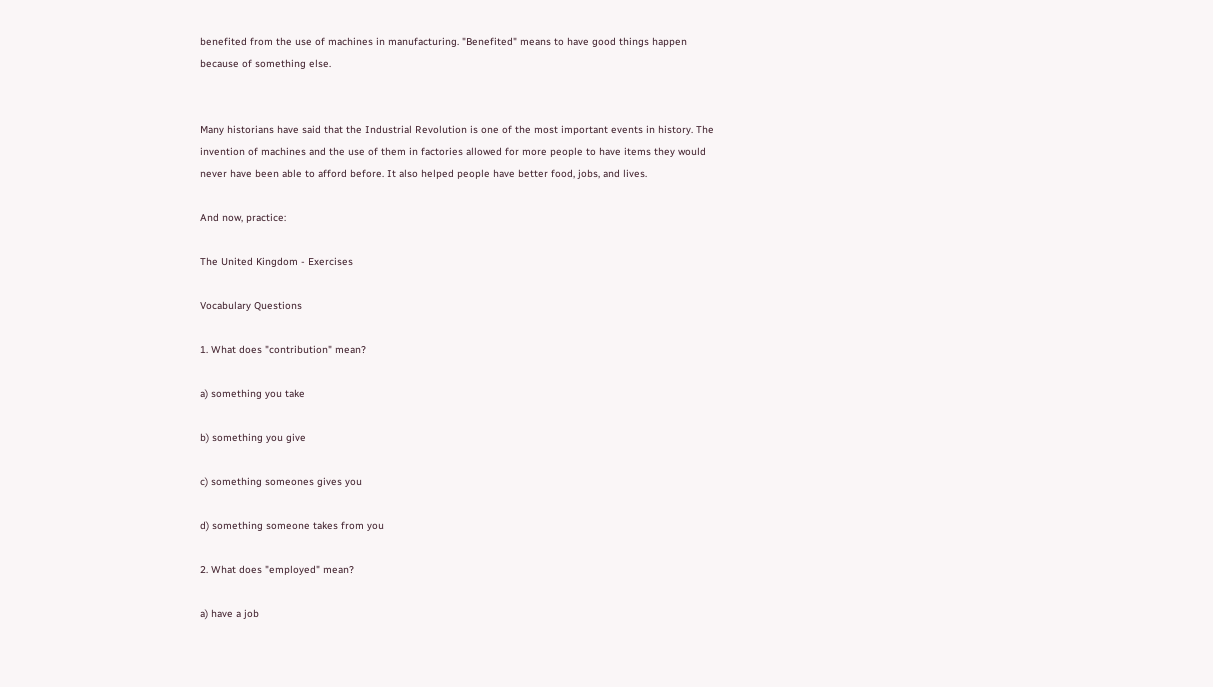benefited from the use of machines in manufacturing. "Benefited" means to have good things happen because of something else.


Many historians have said that the Industrial Revolution is one of the most important events in history. The invention of machines and the use of them in factories allowed for more people to have items they would never have been able to afford before. It also helped people have better food, jobs, and lives.

And now, practice:

The United Kingdom - Exercises

Vocabulary Questions

1. What does "contribution" mean?

a) something you take

b) something you give

c) something someones gives you

d) something someone takes from you

2. What does "employed" mean?

a) have a job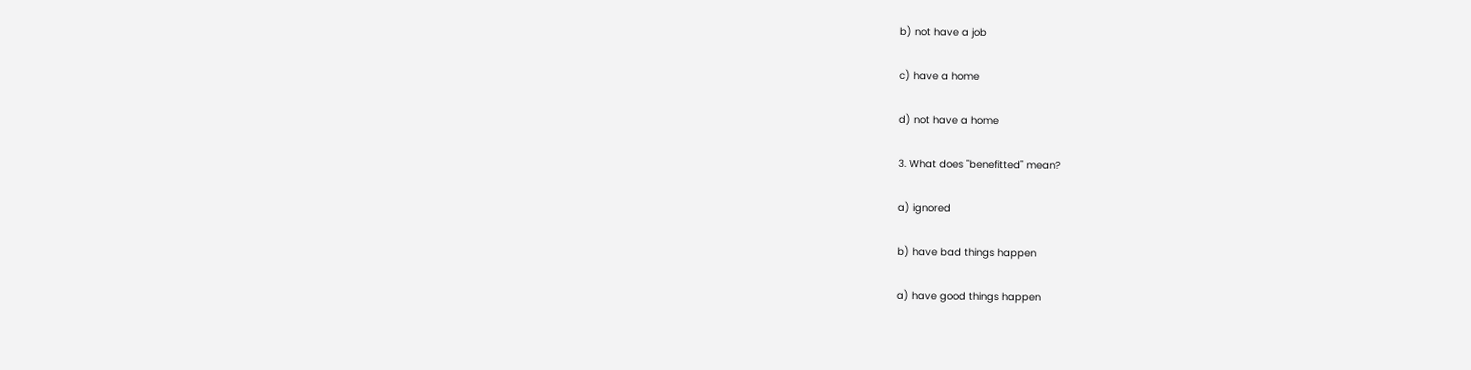b) not have a job

c) have a home

d) not have a home

3. What does "benefitted" mean?

a) ignored

b) have bad things happen

a) have good things happen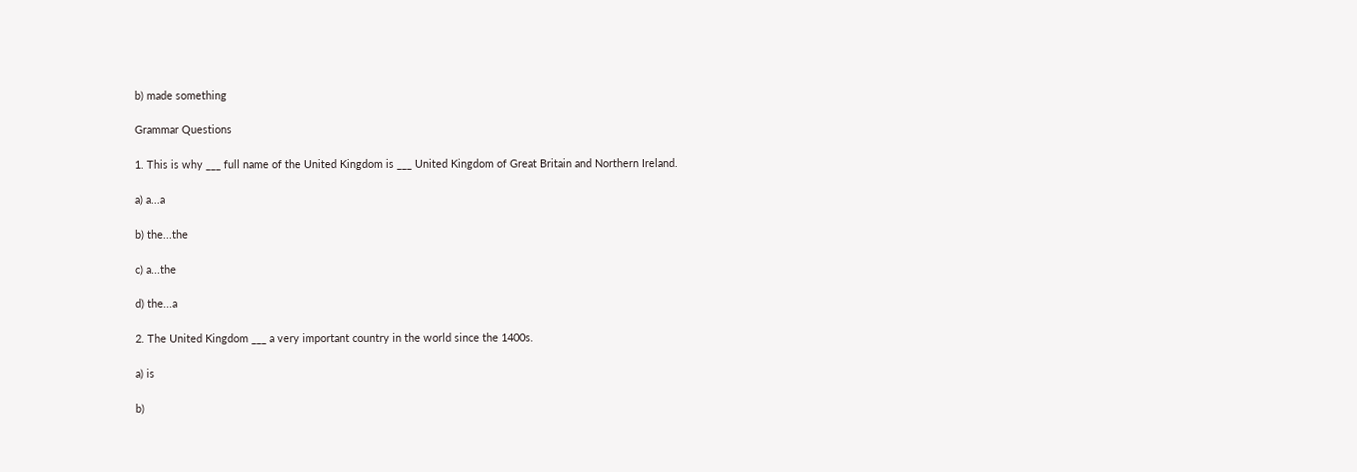b) made something

Grammar Questions

1. This is why ___ full name of the United Kingdom is ___ United Kingdom of Great Britain and Northern Ireland.

a) a...a

b) the...the

c) a...the

d) the...a

2. The United Kingdom ___ a very important country in the world since the 1400s.

a) is

b)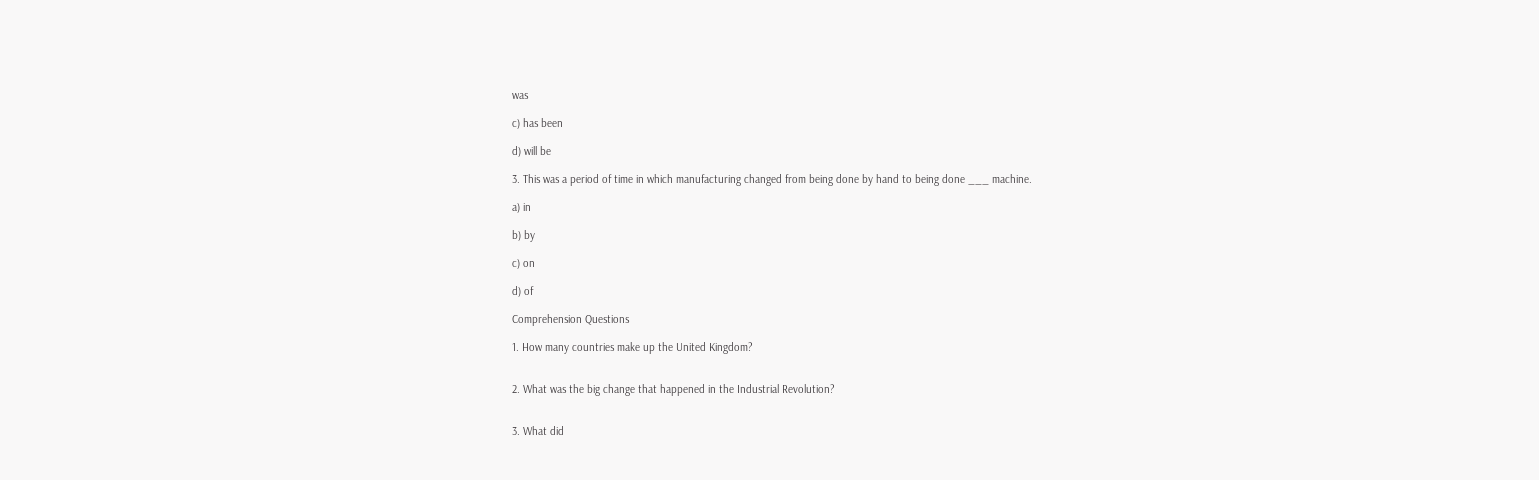was

c) has been

d) will be

3. This was a period of time in which manufacturing changed from being done by hand to being done ___ machine.

a) in

b) by

c) on

d) of

Comprehension Questions

1. How many countries make up the United Kingdom?


2. What was the big change that happened in the Industrial Revolution?


3. What did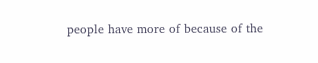people have more of because of the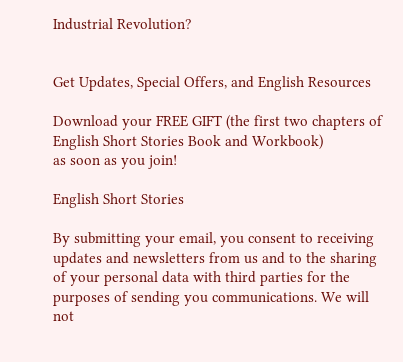Industrial Revolution?


Get Updates, Special Offers, and English Resources

Download your FREE GIFT (the first two chapters of
English Short Stories Book and Workbook)
as soon as you join!

English Short Stories

By submitting your email, you consent to receiving updates and newsletters from us and to the sharing of your personal data with third parties for the purposes of sending you communications. We will not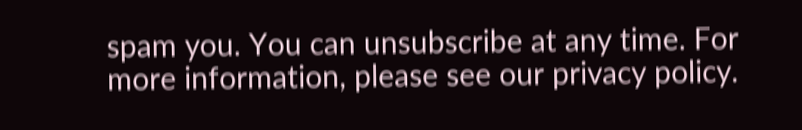spam you. You can unsubscribe at any time. For more information, please see our privacy policy.